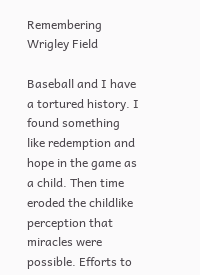Remembering Wrigley Field

Baseball and I have a tortured history. I found something like redemption and hope in the game as a child. Then time eroded the childlike perception that miracles were possible. Efforts to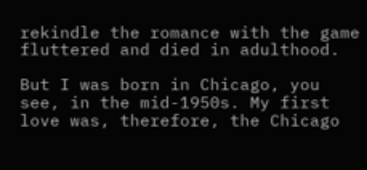rekindle the romance with the game fluttered and died in adulthood.

But I was born in Chicago, you see, in the mid-1950s. My first love was, therefore, the Chicago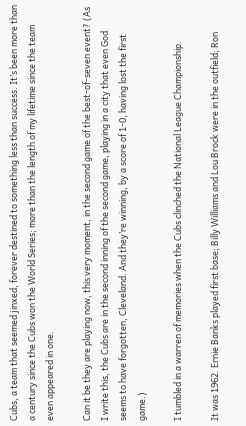Cubs, a team that seemed jinxed, forever destined to something less than success. It’s been more than a century since the Cubs won the World Series; more than the length of my lifetime since the team even appeared in one.

Can it be they are playing now, this very moment, in the second game of the best-of-seven event? (As I write this, the Cubs are in the second inning of the second game, playing in a city that even God seems to have forgotten, Cleveland. And they’re winning, by a score of 1-0, having lost the first game.)

I tumbled in a warren of memories when the Cubs clinched the National League Championship.

It was 1962. Ernie Banks played first base; Billy Williams and Lou Brock were in the outfield; Ron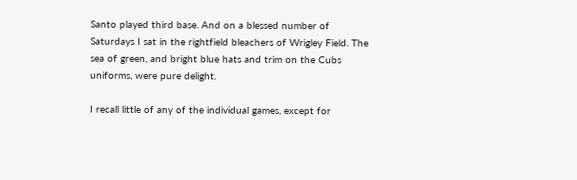Santo played third base. And on a blessed number of Saturdays I sat in the rightfield bleachers of Wrigley Field. The sea of green, and bright blue hats and trim on the Cubs uniforms, were pure delight.

I recall little of any of the individual games, except for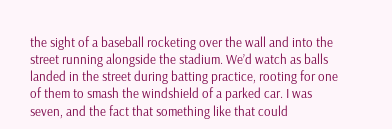the sight of a baseball rocketing over the wall and into the street running alongside the stadium. We’d watch as balls landed in the street during batting practice, rooting for one of them to smash the windshield of a parked car. I was seven, and the fact that something like that could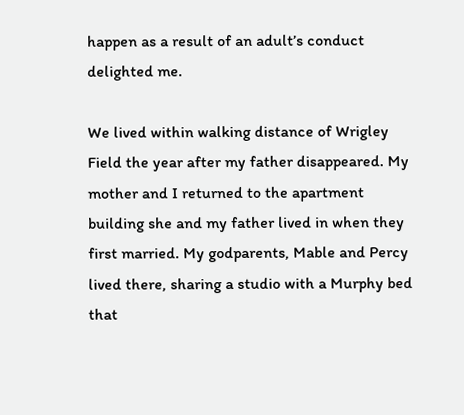happen as a result of an adult’s conduct delighted me.

We lived within walking distance of Wrigley Field the year after my father disappeared. My mother and I returned to the apartment building she and my father lived in when they first married. My godparents, Mable and Percy lived there, sharing a studio with a Murphy bed that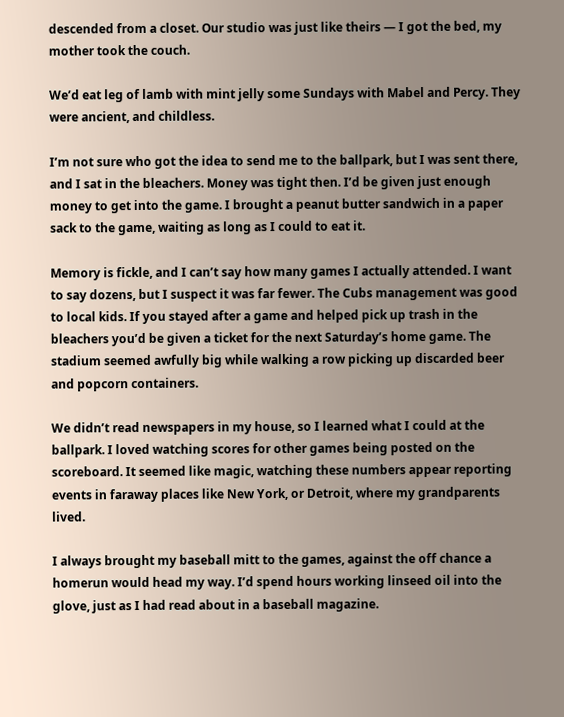descended from a closet. Our studio was just like theirs — I got the bed, my mother took the couch.

We’d eat leg of lamb with mint jelly some Sundays with Mabel and Percy. They were ancient, and childless.

I’m not sure who got the idea to send me to the ballpark, but I was sent there, and I sat in the bleachers. Money was tight then. I’d be given just enough money to get into the game. I brought a peanut butter sandwich in a paper sack to the game, waiting as long as I could to eat it.

Memory is fickle, and I can’t say how many games I actually attended. I want to say dozens, but I suspect it was far fewer. The Cubs management was good to local kids. If you stayed after a game and helped pick up trash in the bleachers you’d be given a ticket for the next Saturday’s home game. The stadium seemed awfully big while walking a row picking up discarded beer and popcorn containers.

We didn’t read newspapers in my house, so I learned what I could at the ballpark. I loved watching scores for other games being posted on the scoreboard. It seemed like magic, watching these numbers appear reporting events in faraway places like New York, or Detroit, where my grandparents lived.

I always brought my baseball mitt to the games, against the off chance a homerun would head my way. I’d spend hours working linseed oil into the glove, just as I had read about in a baseball magazine.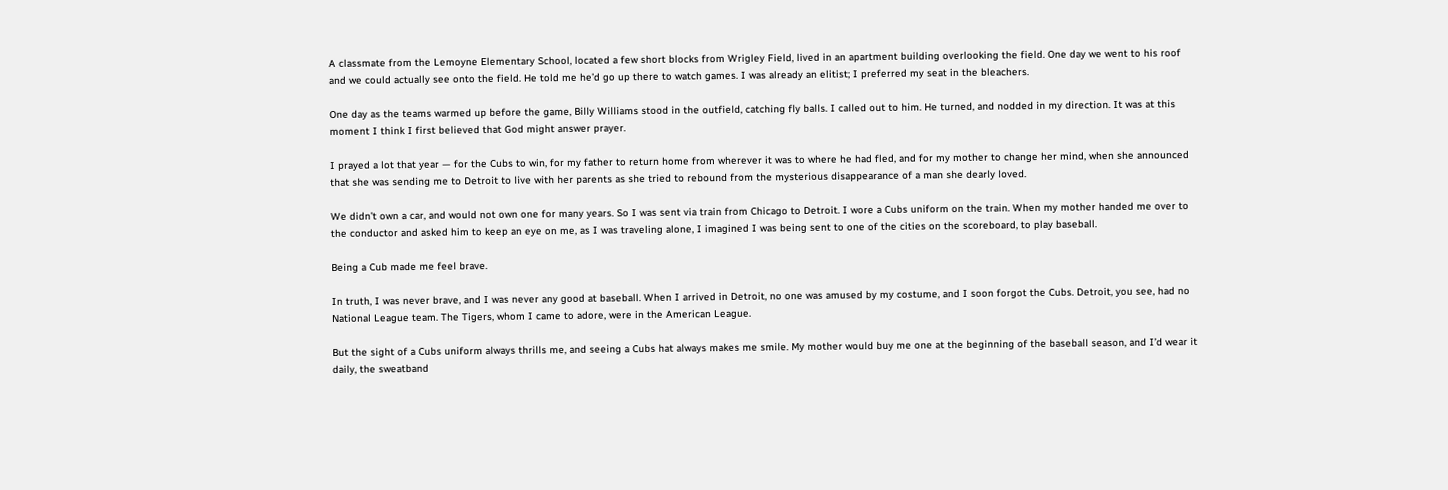A classmate from the Lemoyne Elementary School, located a few short blocks from Wrigley Field, lived in an apartment building overlooking the field. One day we went to his roof and we could actually see onto the field. He told me he’d go up there to watch games. I was already an elitist; I preferred my seat in the bleachers.

One day as the teams warmed up before the game, Billy Williams stood in the outfield, catching fly balls. I called out to him. He turned, and nodded in my direction. It was at this moment I think I first believed that God might answer prayer.

I prayed a lot that year — for the Cubs to win, for my father to return home from wherever it was to where he had fled, and for my mother to change her mind, when she announced that she was sending me to Detroit to live with her parents as she tried to rebound from the mysterious disappearance of a man she dearly loved.

We didn’t own a car, and would not own one for many years. So I was sent via train from Chicago to Detroit. I wore a Cubs uniform on the train. When my mother handed me over to the conductor and asked him to keep an eye on me, as I was traveling alone, I imagined I was being sent to one of the cities on the scoreboard, to play baseball.

Being a Cub made me feel brave.

In truth, I was never brave, and I was never any good at baseball. When I arrived in Detroit, no one was amused by my costume, and I soon forgot the Cubs. Detroit, you see, had no National League team. The Tigers, whom I came to adore, were in the American League.

But the sight of a Cubs uniform always thrills me, and seeing a Cubs hat always makes me smile. My mother would buy me one at the beginning of the baseball season, and I’d wear it daily, the sweatband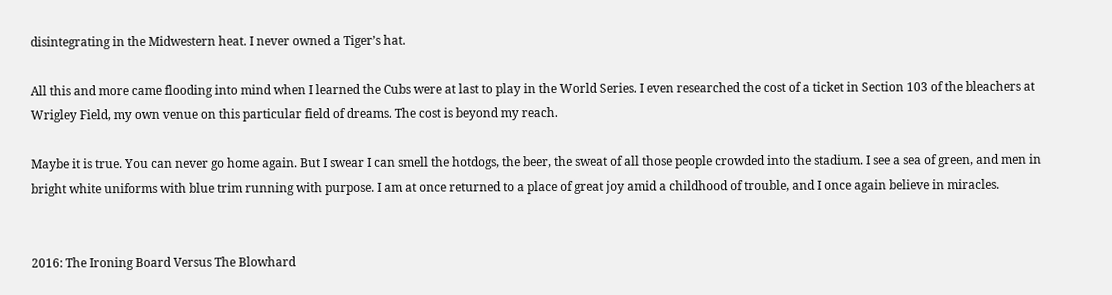disintegrating in the Midwestern heat. I never owned a Tiger’s hat.

All this and more came flooding into mind when I learned the Cubs were at last to play in the World Series. I even researched the cost of a ticket in Section 103 of the bleachers at Wrigley Field, my own venue on this particular field of dreams. The cost is beyond my reach.

Maybe it is true. You can never go home again. But I swear I can smell the hotdogs, the beer, the sweat of all those people crowded into the stadium. I see a sea of green, and men in bright white uniforms with blue trim running with purpose. I am at once returned to a place of great joy amid a childhood of trouble, and I once again believe in miracles.


2016: The Ironing Board Versus The Blowhard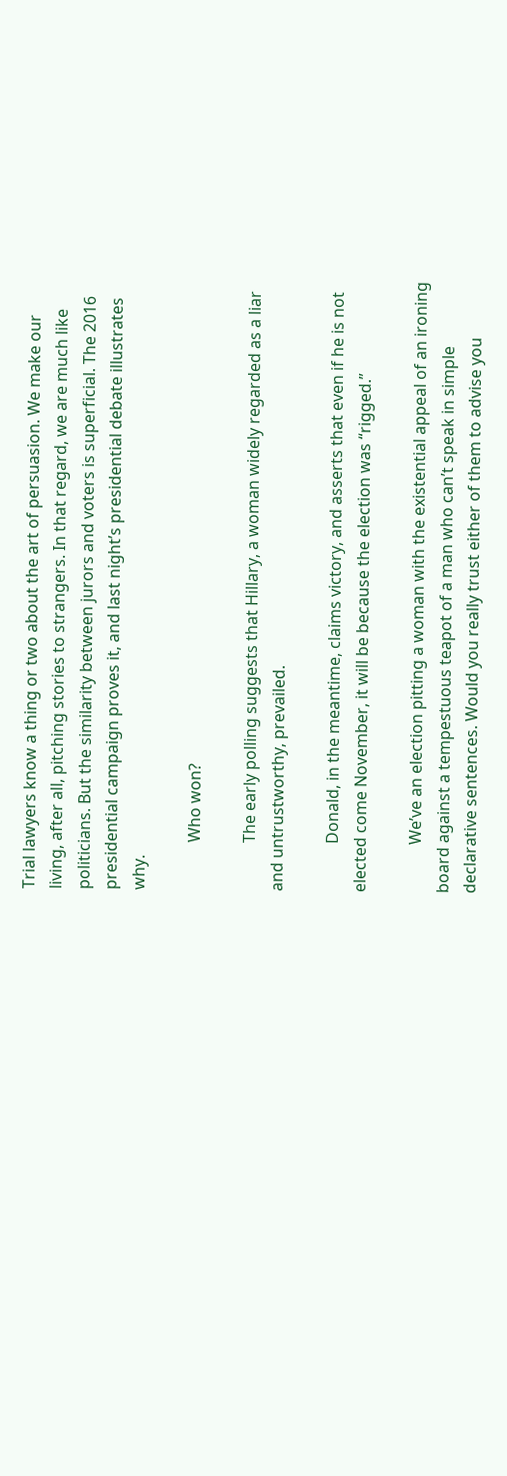Trial lawyers know a thing or two about the art of persuasion. We make our living, after all, pitching stories to strangers. In that regard, we are much like politicians. But the similarity between jurors and voters is superficial. The 2016 presidential campaign proves it, and last night’s presidential debate illustrates why.

            Who won?

            The early polling suggests that Hillary, a woman widely regarded as a liar and untrustworthy, prevailed.

            Donald, in the meantime, claims victory, and asserts that even if he is not elected come November, it will be because the election was “rigged.”

            We’ve an election pitting a woman with the existential appeal of an ironing board against a tempestuous teapot of a man who can’t speak in simple declarative sentences. Would you really trust either of them to advise you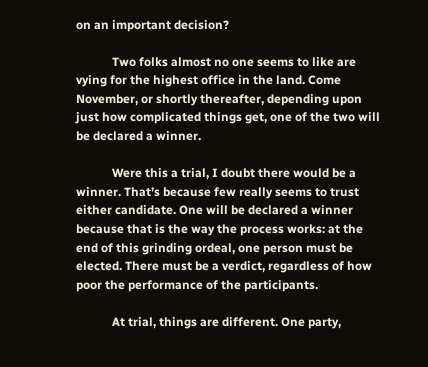on an important decision?

            Two folks almost no one seems to like are vying for the highest office in the land. Come November, or shortly thereafter, depending upon just how complicated things get, one of the two will be declared a winner.

            Were this a trial, I doubt there would be a winner. That’s because few really seems to trust either candidate. One will be declared a winner because that is the way the process works: at the end of this grinding ordeal, one person must be elected. There must be a verdict, regardless of how poor the performance of the participants.

            At trial, things are different. One party,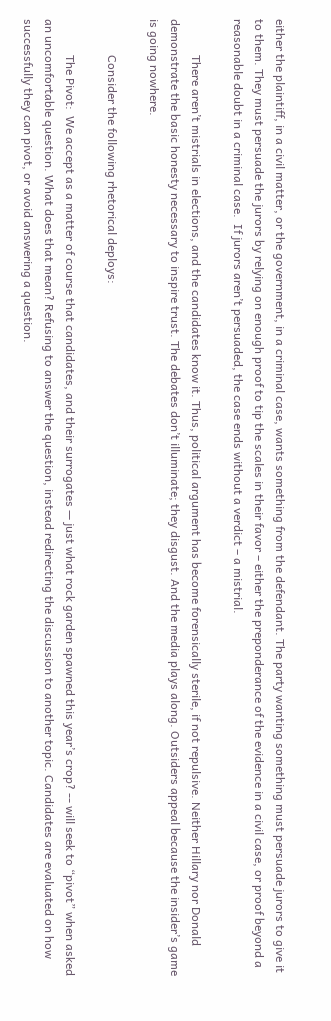either the plaintiff, in a civil matter, or the government, in a criminal case, wants something from the defendant. The party wanting something must persuade jurors to give it to them. They must persuade the jurors by relying on enough proof to tip the scales in their favor – either the preponderance of the evidence in a civil case, or proof beyond a reasonable doubt in a criminal case.  If jurors aren’t persuaded, the case ends without a verdict – a mistrial.

            There aren’t mistrials in elections, and the candidates know it. Thus, political argument has become forensically sterile, if not repulsive. Neither Hillary nor Donald demonstrate the basic honesty necessary to inspire trust. The debates don’t illuminate; they disgust. And the media plays along. Outsiders appeal because the insider’s game is going nowhere.

            Consider the following rhetorical deploys:

            The Pivot:  We accept as a matter of course that candidates, and their surrogates — just what rock garden spawned this year’s crop? -- will seek to “pivot” when asked an uncomfortable question. What does that mean? Refusing to answer the question, instead redirecting the discussion to another topic. Candidates are evaluated on how successfully they can pivot, or avoid answering a question.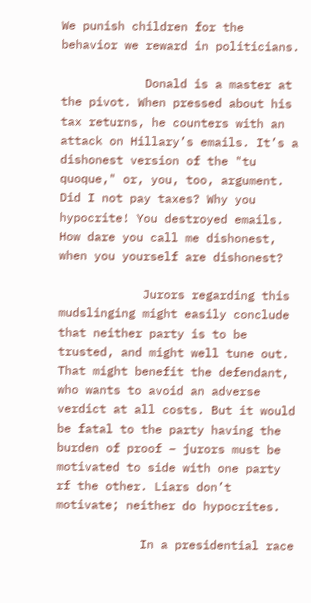We punish children for the behavior we reward in politicians.

            Donald is a master at the pivot. When pressed about his tax returns, he counters with an attack on Hillary’s emails. It’s a dishonest version of the "tu quoque," or, you, too, argument. Did I not pay taxes? Why you hypocrite! You destroyed emails. How dare you call me dishonest, when you yourself are dishonest?

            Jurors regarding this mudslinging might easily conclude that neither party is to be trusted, and might well tune out. That might benefit the defendant, who wants to avoid an adverse verdict at all costs. But it would be fatal to the party having the burden of proof – jurors must be motivated to side with one party rf the other. Liars don’t motivate; neither do hypocrites.

            In a presidential race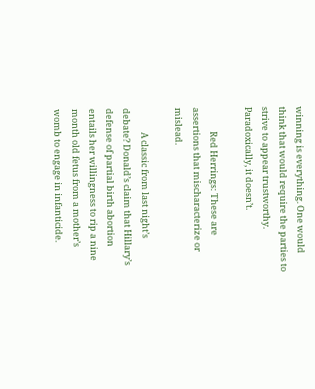winning is everything. One would think that would require the parties to strive to appear trustworthy. Paradoxically, it doesn’t.

            Red Herrings: These are assertions that mischaracterize or mislead.

            A classic from last night’s debate? Donald’s claim that Hillary’s defense of partial birth abortion entails her willingness to rip a nine month old fetus from a mother’s womb to engage in infanticide.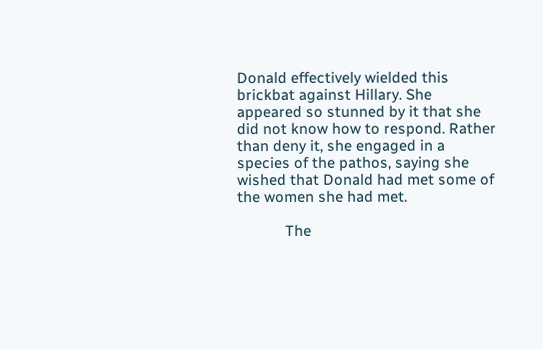Donald effectively wielded this brickbat against Hillary. She appeared so stunned by it that she did not know how to respond. Rather than deny it, she engaged in a species of the pathos, saying she wished that Donald had met some of the women she had met.

            The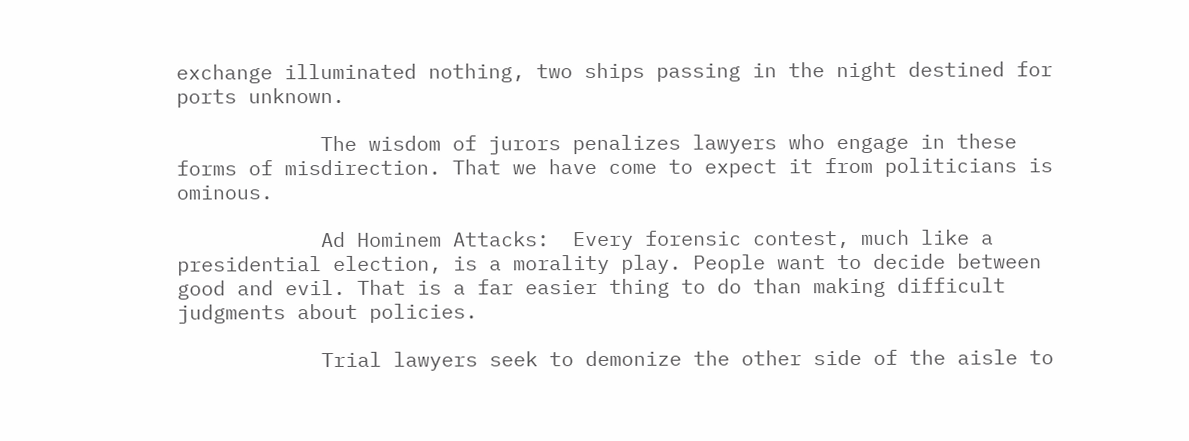exchange illuminated nothing, two ships passing in the night destined for ports unknown.

            The wisdom of jurors penalizes lawyers who engage in these forms of misdirection. That we have come to expect it from politicians is ominous.

            Ad Hominem Attacks:  Every forensic contest, much like a presidential election, is a morality play. People want to decide between good and evil. That is a far easier thing to do than making difficult judgments about policies.

            Trial lawyers seek to demonize the other side of the aisle to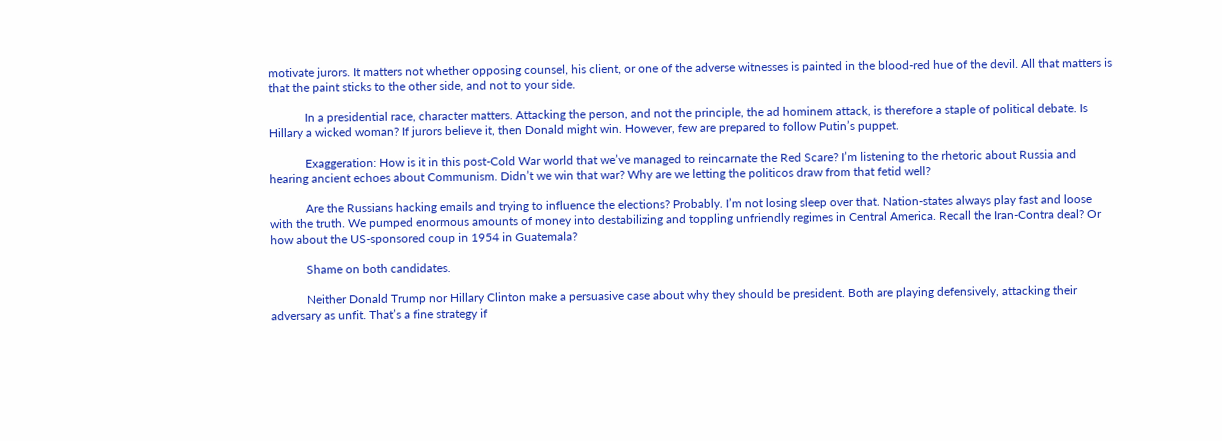motivate jurors. It matters not whether opposing counsel, his client, or one of the adverse witnesses is painted in the blood-red hue of the devil. All that matters is that the paint sticks to the other side, and not to your side.

            In a presidential race, character matters. Attacking the person, and not the principle, the ad hominem attack, is therefore a staple of political debate. Is Hillary a wicked woman? If jurors believe it, then Donald might win. However, few are prepared to follow Putin’s puppet.

            Exaggeration: How is it in this post-Cold War world that we’ve managed to reincarnate the Red Scare? I’m listening to the rhetoric about Russia and hearing ancient echoes about Communism. Didn’t we win that war? Why are we letting the politicos draw from that fetid well?

            Are the Russians hacking emails and trying to influence the elections? Probably. I’m not losing sleep over that. Nation-states always play fast and loose with the truth. We pumped enormous amounts of money into destabilizing and toppling unfriendly regimes in Central America. Recall the Iran-Contra deal? Or how about the US-sponsored coup in 1954 in Guatemala?

            Shame on both candidates.

            Neither Donald Trump nor Hillary Clinton make a persuasive case about why they should be president. Both are playing defensively, attacking their adversary as unfit. That’s a fine strategy if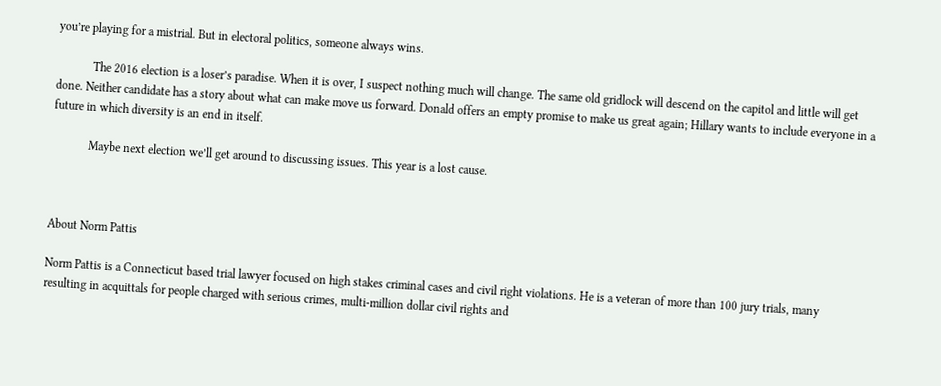you’re playing for a mistrial. But in electoral politics, someone always wins.

            The 2016 election is a loser’s paradise. When it is over, I suspect nothing much will change. The same old gridlock will descend on the capitol and little will get done. Neither candidate has a story about what can make move us forward. Donald offers an empty promise to make us great again; Hillary wants to include everyone in a future in which diversity is an end in itself.

            Maybe next election we’ll get around to discussing issues. This year is a lost cause.



About Norm Pattis

Norm Pattis is a Connecticut based trial lawyer focused on high stakes criminal cases and civil right violations. He is a veteran of more than 100 jury trials, many resulting in acquittals for people charged with serious crimes, multi-million dollar civil rights and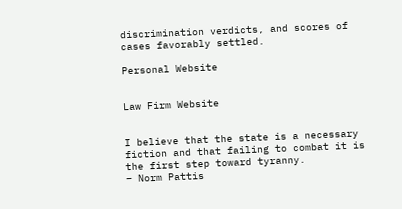discrimination verdicts, and scores of cases favorably settled.

Personal Website


Law Firm Website


I believe that the state is a necessary fiction and that failing to combat it is the first step toward tyranny.
– Norm Pattis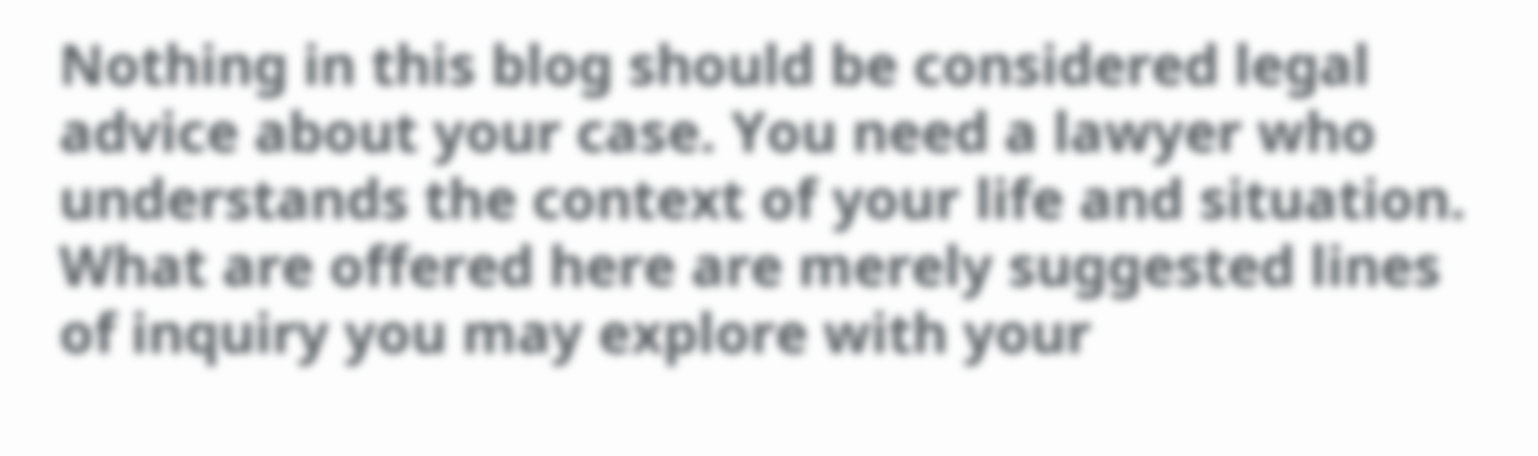Nothing in this blog should be considered legal advice about your case. You need a lawyer who understands the context of your life and situation. What are offered here are merely suggested lines of inquiry you may explore with your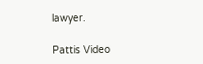lawyer.

Pattis Video